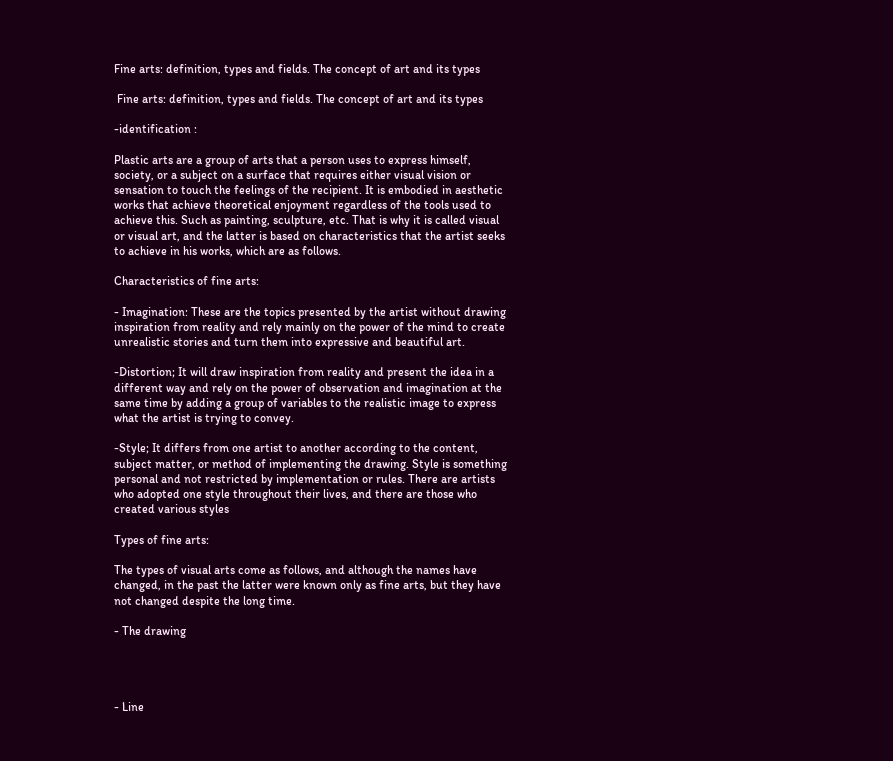Fine arts: definition, types and fields. The concept of art and its types

 Fine arts: definition, types and fields. The concept of art and its types

-identification :

Plastic arts are a group of arts that a person uses to express himself, society, or a subject on a surface that requires either visual vision or sensation to touch the feelings of the recipient. It is embodied in aesthetic works that achieve theoretical enjoyment regardless of the tools used to achieve this. Such as painting, sculpture, etc. That is why it is called visual or visual art, and the latter is based on characteristics that the artist seeks to achieve in his works, which are as follows.

Characteristics of fine arts:

- Imagination: These are the topics presented by the artist without drawing inspiration from reality and rely mainly on the power of the mind to create unrealistic stories and turn them into expressive and beautiful art.

-Distortion; It will draw inspiration from reality and present the idea in a different way and rely on the power of observation and imagination at the same time by adding a group of variables to the realistic image to express what the artist is trying to convey.

-Style; It differs from one artist to another according to the content, subject matter, or method of implementing the drawing. Style is something personal and not restricted by implementation or rules. There are artists who adopted one style throughout their lives, and there are those who created various styles

Types of fine arts:

The types of visual arts come as follows, and although the names have changed, in the past the latter were known only as fine arts, but they have not changed despite the long time.

- The drawing




- Line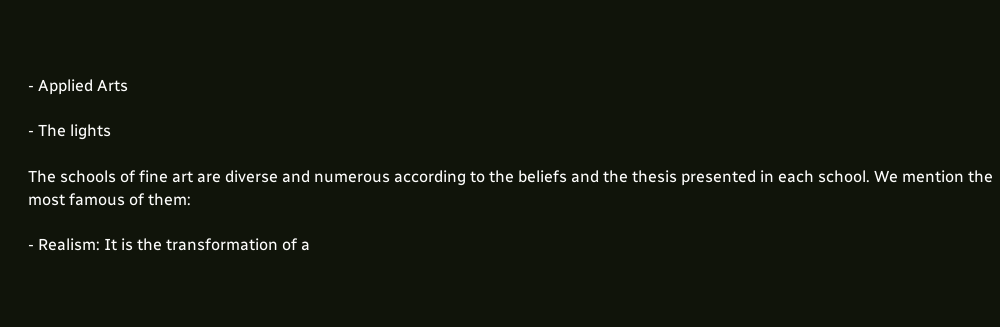- Applied Arts

- The lights

The schools of fine art are diverse and numerous according to the beliefs and the thesis presented in each school. We mention the most famous of them:

- Realism: It is the transformation of a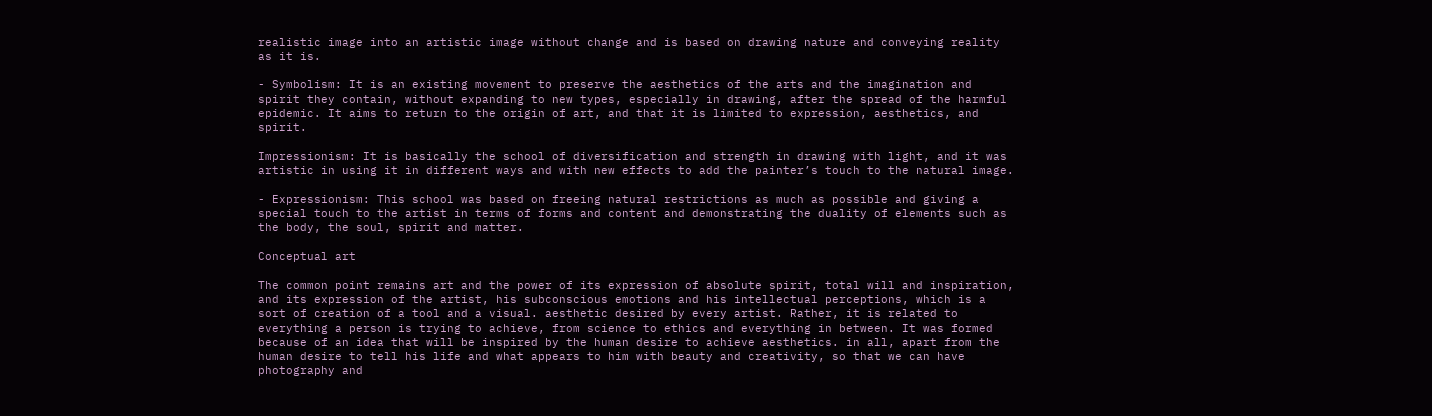realistic image into an artistic image without change and is based on drawing nature and conveying reality as it is.

- Symbolism: It is an existing movement to preserve the aesthetics of the arts and the imagination and spirit they contain, without expanding to new types, especially in drawing, after the spread of the harmful epidemic. It aims to return to the origin of art, and that it is limited to expression, aesthetics, and spirit.

Impressionism: It is basically the school of diversification and strength in drawing with light, and it was artistic in using it in different ways and with new effects to add the painter’s touch to the natural image.

- Expressionism: This school was based on freeing natural restrictions as much as possible and giving a special touch to the artist in terms of forms and content and demonstrating the duality of elements such as the body, the soul, spirit and matter.

Conceptual art

The common point remains art and the power of its expression of absolute spirit, total will and inspiration, and its expression of the artist, his subconscious emotions and his intellectual perceptions, which is a sort of creation of a tool and a visual. aesthetic desired by every artist. Rather, it is related to everything a person is trying to achieve, from science to ethics and everything in between. It was formed because of an idea that will be inspired by the human desire to achieve aesthetics. in all, apart from the human desire to tell his life and what appears to him with beauty and creativity, so that we can have photography and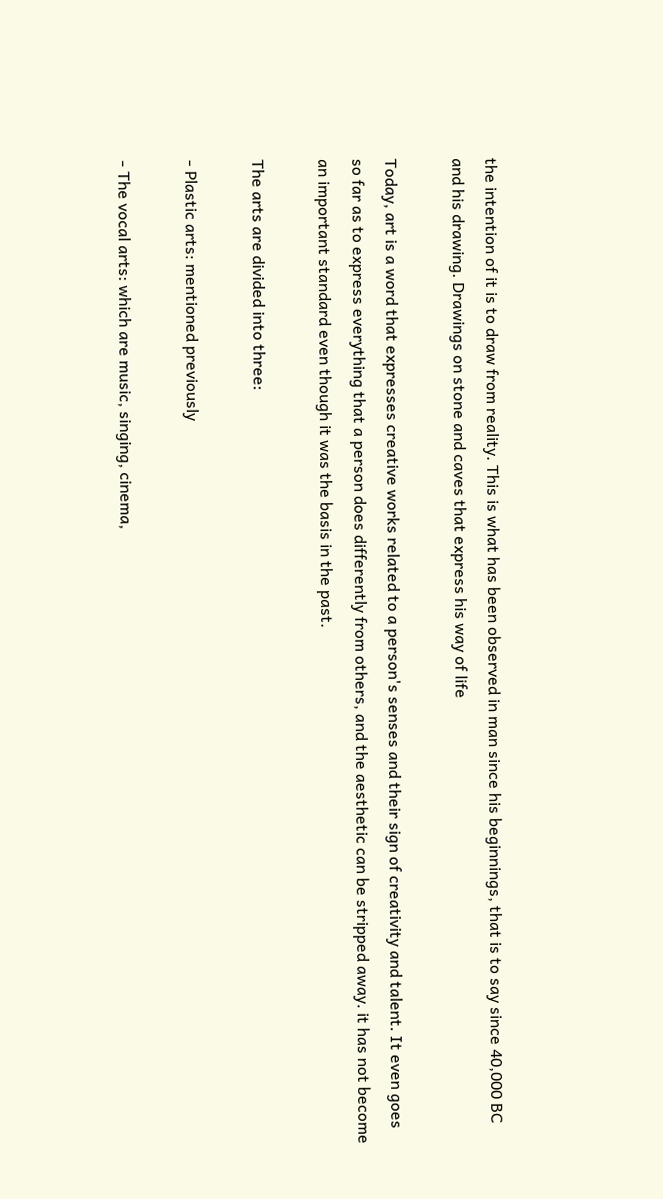the intention of it is to draw from reality. This is what has been observed in man since his beginnings, that is to say since 40,000 BC and his drawing. Drawings on stone and caves that express his way of life

Today, art is a word that expresses creative works related to a person's senses and their sign of creativity and talent. It even goes so far as to express everything that a person does differently from others, and the aesthetic can be stripped away. it has not become an important standard even though it was the basis in the past.

The arts are divided into three:

- Plastic arts: mentioned previously

- The vocal arts: which are music, singing, cinema,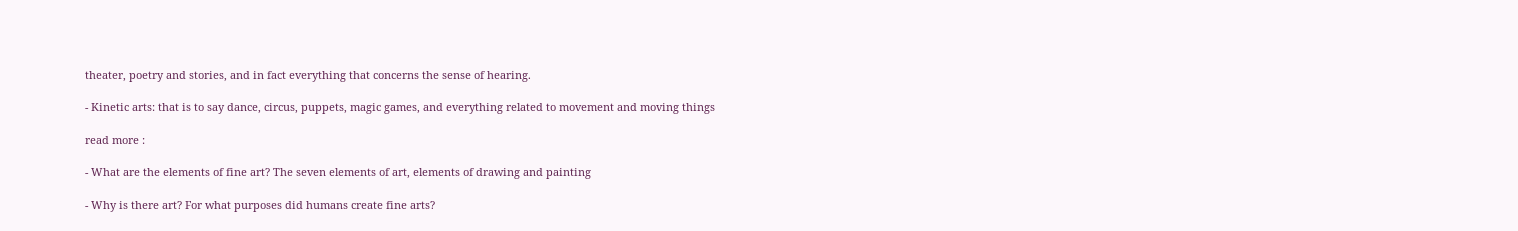theater, poetry and stories, and in fact everything that concerns the sense of hearing.

- Kinetic arts: that is to say dance, circus, puppets, magic games, and everything related to movement and moving things

read more :

- What are the elements of fine art? The seven elements of art, elements of drawing and painting

- Why is there art? For what purposes did humans create fine arts?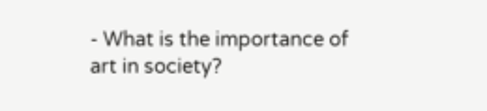- What is the importance of art in society?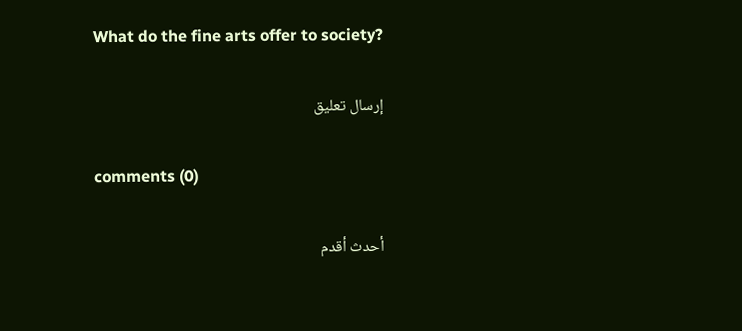What do the fine arts offer to society?

إرسال تعليق

comments (0)

أحدث أقدم